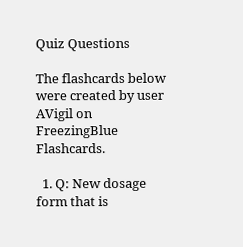Quiz Questions

The flashcards below were created by user AVigil on FreezingBlue Flashcards.

  1. Q: New dosage form that is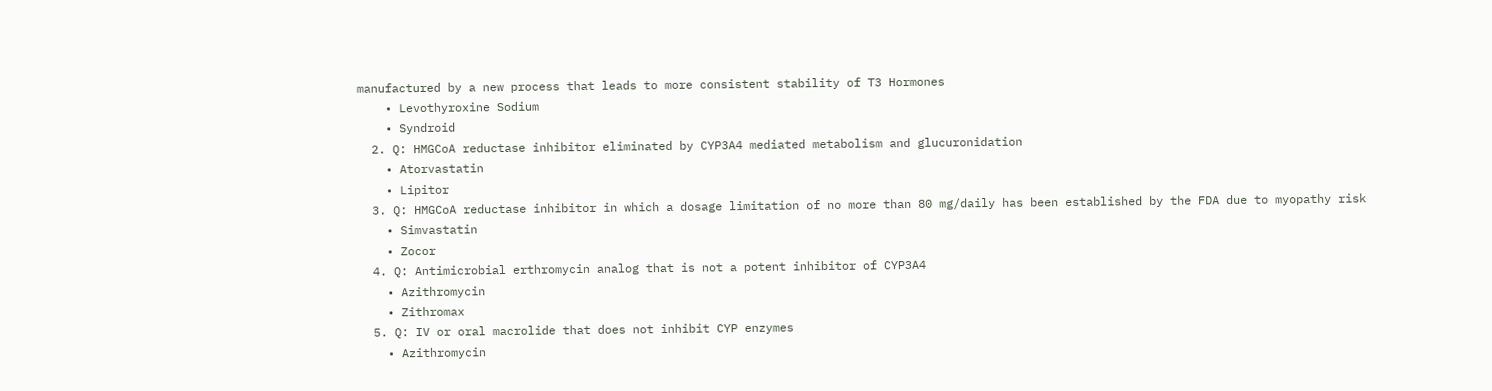manufactured by a new process that leads to more consistent stability of T3 Hormones
    • Levothyroxine Sodium
    • Syndroid
  2. Q: HMGCoA reductase inhibitor eliminated by CYP3A4 mediated metabolism and glucuronidation
    • Atorvastatin
    • Lipitor
  3. Q: HMGCoA reductase inhibitor in which a dosage limitation of no more than 80 mg/daily has been established by the FDA due to myopathy risk
    • Simvastatin
    • Zocor
  4. Q: Antimicrobial erthromycin analog that is not a potent inhibitor of CYP3A4
    • Azithromycin
    • Zithromax
  5. Q: IV or oral macrolide that does not inhibit CYP enzymes
    • Azithromycin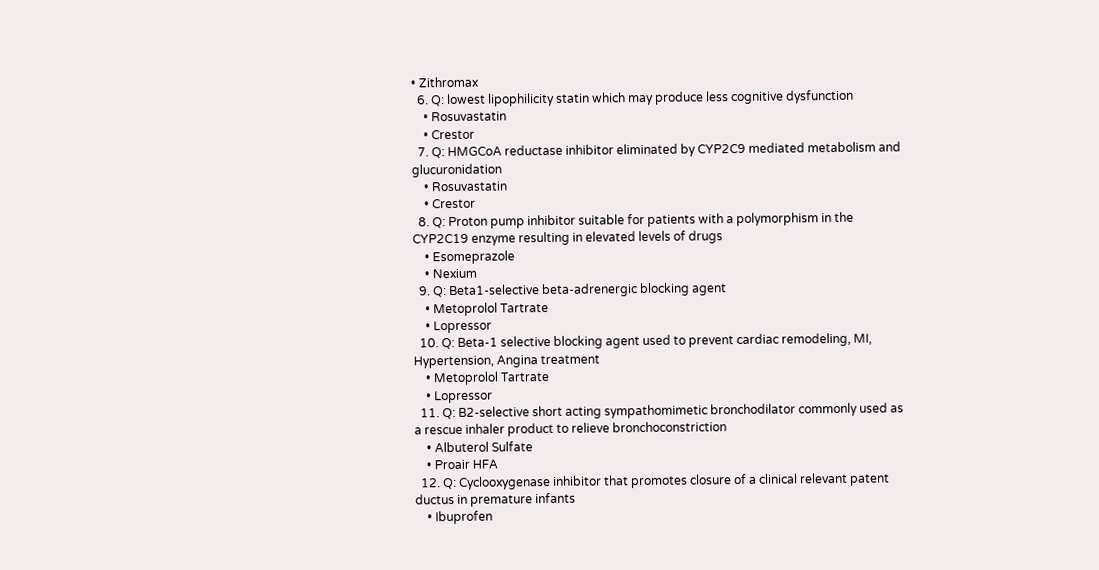• Zithromax
  6. Q: lowest lipophilicity statin which may produce less cognitive dysfunction
    • Rosuvastatin
    • Crestor
  7. Q: HMGCoA reductase inhibitor eliminated by CYP2C9 mediated metabolism and glucuronidation
    • Rosuvastatin
    • Crestor
  8. Q: Proton pump inhibitor suitable for patients with a polymorphism in the CYP2C19 enzyme resulting in elevated levels of drugs
    • Esomeprazole
    • Nexium
  9. Q: Beta1-selective beta-adrenergic blocking agent
    • Metoprolol Tartrate
    • Lopressor
  10. Q: Beta-1 selective blocking agent used to prevent cardiac remodeling, MI, Hypertension, Angina treatment
    • Metoprolol Tartrate
    • Lopressor
  11. Q: B2-selective short acting sympathomimetic bronchodilator commonly used as a rescue inhaler product to relieve bronchoconstriction
    • Albuterol Sulfate
    • Proair HFA
  12. Q: Cyclooxygenase inhibitor that promotes closure of a clinical relevant patent ductus in premature infants
    • Ibuprofen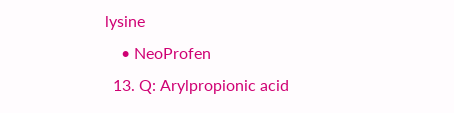lysine
    • NeoProfen
  13. Q: Arylpropionic acid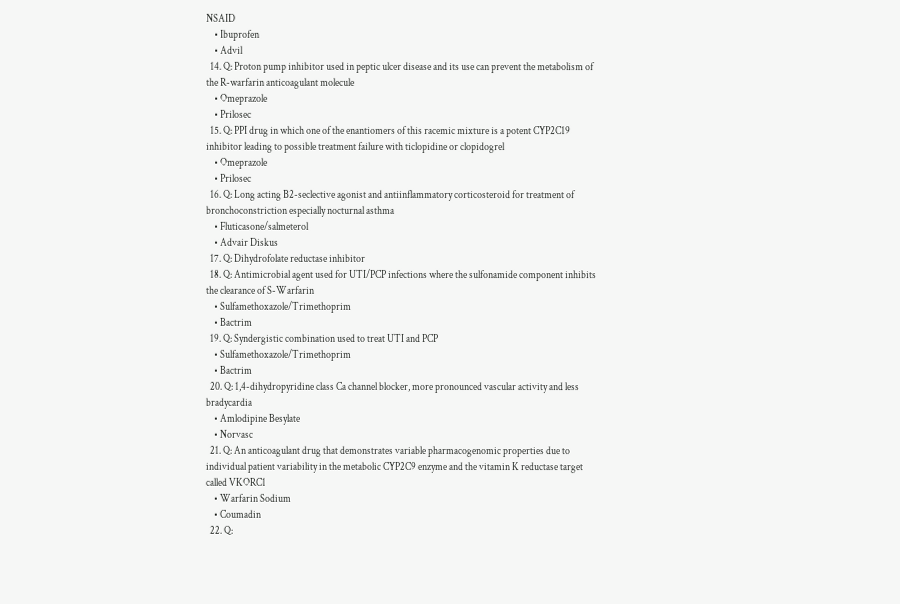NSAID
    • Ibuprofen
    • Advil
  14. Q: Proton pump inhibitor used in peptic ulcer disease and its use can prevent the metabolism of the R-warfarin anticoagulant molecule
    • Omeprazole
    • Prilosec
  15. Q: PPI drug in which one of the enantiomers of this racemic mixture is a potent CYP2C19 inhibitor leading to possible treatment failure with ticlopidine or clopidogrel
    • Omeprazole
    • Prilosec
  16. Q: Long acting B2-seclective agonist and antiinflammatory corticosteroid for treatment of bronchoconstriction especially nocturnal asthma
    • Fluticasone/salmeterol
    • Advair Diskus
  17. Q: Dihydrofolate reductase inhibitor
  18. Q: Antimicrobial agent used for UTI/PCP infections where the sulfonamide component inhibits the clearance of S-Warfarin
    • Sulfamethoxazole/Trimethoprim
    • Bactrim
  19. Q: Syndergistic combination used to treat UTI and PCP
    • Sulfamethoxazole/Trimethoprim
    • Bactrim
  20. Q: 1,4-dihydropyridine class Ca channel blocker, more pronounced vascular activity and less bradycardia
    • Amlodipine Besylate
    • Norvasc
  21. Q: An anticoagulant drug that demonstrates variable pharmacogenomic properties due to individual patient variability in the metabolic CYP2C9 enzyme and the vitamin K reductase target called VKORC1
    • Warfarin Sodium
    • Coumadin
  22. Q: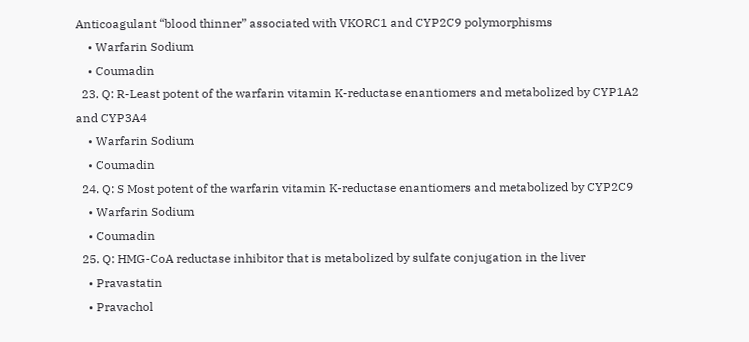Anticoagulant “blood thinner” associated with VKORC1 and CYP2C9 polymorphisms
    • Warfarin Sodium
    • Coumadin
  23. Q: R-Least potent of the warfarin vitamin K-reductase enantiomers and metabolized by CYP1A2 and CYP3A4
    • Warfarin Sodium
    • Coumadin
  24. Q: S Most potent of the warfarin vitamin K-reductase enantiomers and metabolized by CYP2C9
    • Warfarin Sodium
    • Coumadin
  25. Q: HMG-CoA reductase inhibitor that is metabolized by sulfate conjugation in the liver
    • Pravastatin
    • Pravachol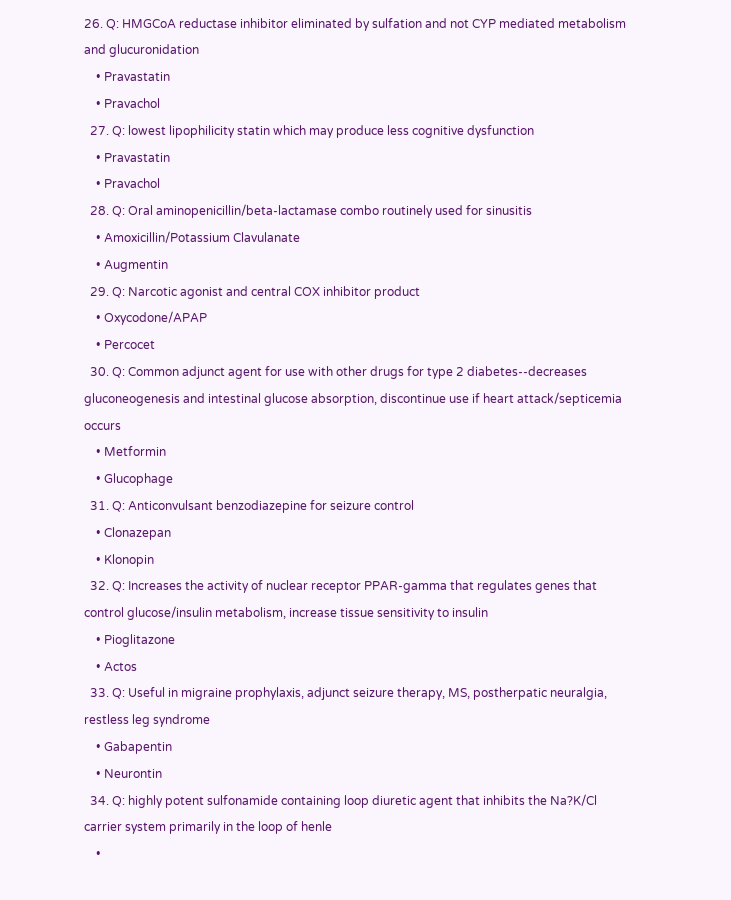26. Q: HMGCoA reductase inhibitor eliminated by sulfation and not CYP mediated metabolism and glucuronidation
    • Pravastatin
    • Pravachol
  27. Q: lowest lipophilicity statin which may produce less cognitive dysfunction
    • Pravastatin
    • Pravachol
  28. Q: Oral aminopenicillin/beta-lactamase combo routinely used for sinusitis
    • Amoxicillin/Potassium Clavulanate
    • Augmentin
  29. Q: Narcotic agonist and central COX inhibitor product
    • Oxycodone/APAP
    • Percocet
  30. Q: Common adjunct agent for use with other drugs for type 2 diabetes--decreases gluconeogenesis and intestinal glucose absorption, discontinue use if heart attack/septicemia occurs
    • Metformin
    • Glucophage
  31. Q: Anticonvulsant benzodiazepine for seizure control
    • Clonazepan
    • Klonopin
  32. Q: Increases the activity of nuclear receptor PPAR-gamma that regulates genes that control glucose/insulin metabolism, increase tissue sensitivity to insulin
    • Pioglitazone
    • Actos
  33. Q: Useful in migraine prophylaxis, adjunct seizure therapy, MS, postherpatic neuralgia, restless leg syndrome
    • Gabapentin
    • Neurontin
  34. Q: highly potent sulfonamide containing loop diuretic agent that inhibits the Na?K/Cl carrier system primarily in the loop of henle
    •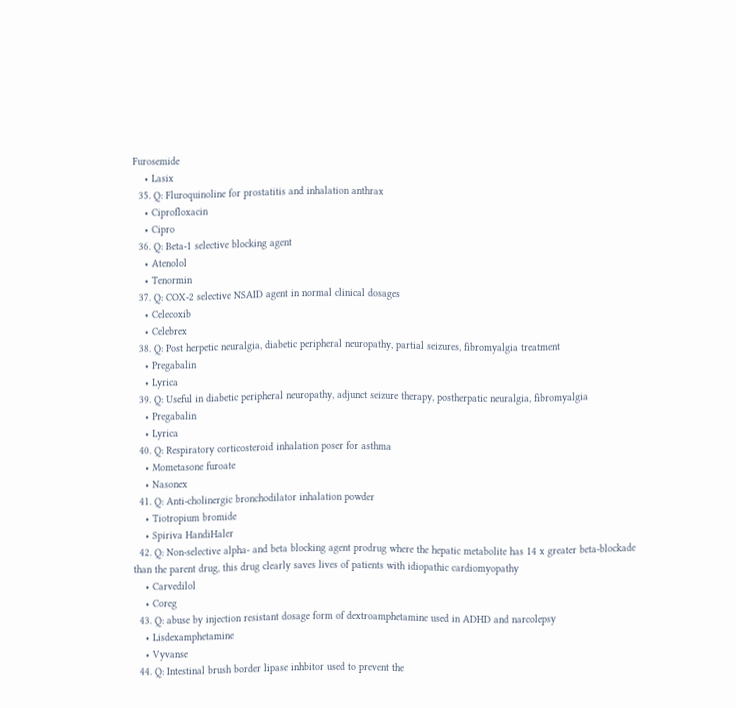Furosemide
    • Lasix
  35. Q: Fluroquinoline for prostatitis and inhalation anthrax
    • Ciprofloxacin
    • Cipro
  36. Q: Beta-1 selective blocking agent
    • Atenolol
    • Tenormin
  37. Q: COX-2 selective NSAID agent in normal clinical dosages
    • Celecoxib
    • Celebrex
  38. Q: Post herpetic neuralgia, diabetic peripheral neuropathy, partial seizures, fibromyalgia treatment
    • Pregabalin
    • Lyrica
  39. Q: Useful in diabetic peripheral neuropathy, adjunct seizure therapy, postherpatic neuralgia, fibromyalgia
    • Pregabalin
    • Lyrica
  40. Q: Respiratory corticosteroid inhalation poser for asthma
    • Mometasone furoate
    • Nasonex
  41. Q: Anti-cholinergic bronchodilator inhalation powder
    • Tiotropium bromide
    • Spiriva HandiHaler
  42. Q: Non-selective alpha- and beta blocking agent prodrug where the hepatic metabolite has 14 x greater beta-blockade than the parent drug, this drug clearly saves lives of patients with idiopathic cardiomyopathy
    • Carvedilol
    • Coreg
  43. Q: abuse by injection resistant dosage form of dextroamphetamine used in ADHD and narcolepsy
    • Lisdexamphetamine
    • Vyvanse
  44. Q: Intestinal brush border lipase inhbitor used to prevent the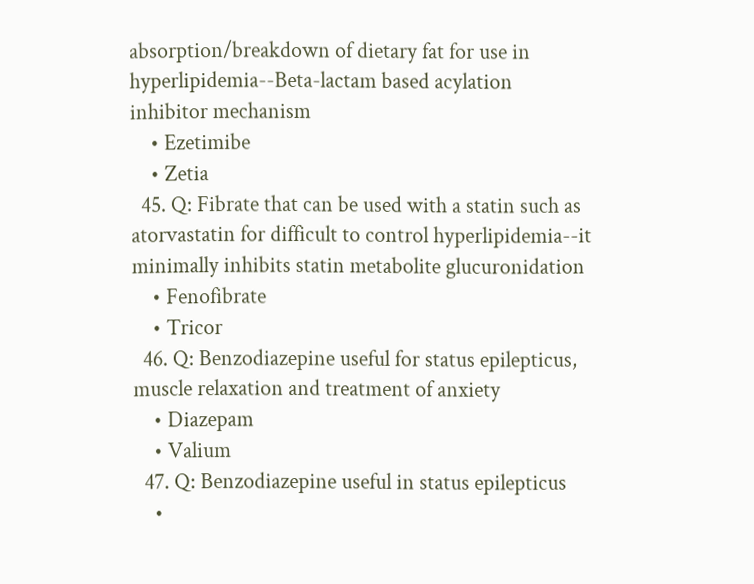absorption/breakdown of dietary fat for use in hyperlipidemia--Beta-lactam based acylation inhibitor mechanism
    • Ezetimibe
    • Zetia
  45. Q: Fibrate that can be used with a statin such as atorvastatin for difficult to control hyperlipidemia--it minimally inhibits statin metabolite glucuronidation
    • Fenofibrate
    • Tricor
  46. Q: Benzodiazepine useful for status epilepticus, muscle relaxation and treatment of anxiety
    • Diazepam
    • Valium
  47. Q: Benzodiazepine useful in status epilepticus
    •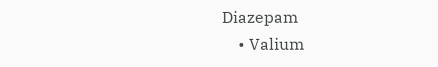Diazepam
    • Valium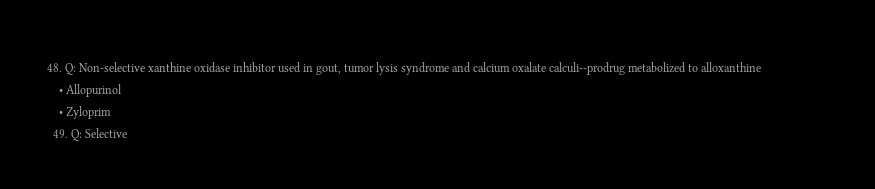48. Q: Non-selective xanthine oxidase inhibitor used in gout, tumor lysis syndrome and calcium oxalate calculi--prodrug metabolized to alloxanthine
    • Allopurinol
    • Zyloprim
  49. Q: Selective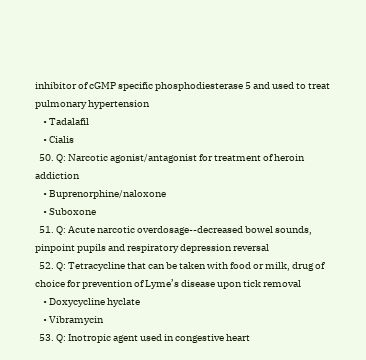inhibitor of cGMP specific phosphodiesterase 5 and used to treat pulmonary hypertension
    • Tadalafil
    • Cialis
  50. Q: Narcotic agonist/antagonist for treatment of heroin addiction
    • Buprenorphine/naloxone
    • Suboxone
  51. Q: Acute narcotic overdosage--decreased bowel sounds, pinpoint pupils and respiratory depression reversal
  52. Q: Tetracycline that can be taken with food or milk, drug of choice for prevention of Lyme’s disease upon tick removal
    • Doxycycline hyclate
    • Vibramycin
  53. Q: Inotropic agent used in congestive heart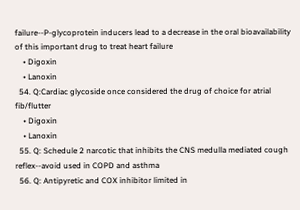failure--P-glycoprotein inducers lead to a decrease in the oral bioavailability of this important drug to treat heart failure
    • Digoxin
    • Lanoxin
  54. Q:Cardiac glycoside once considered the drug of choice for atrial fib/flutter
    • Digoxin
    • Lanoxin
  55. Q: Schedule 2 narcotic that inhibits the CNS medulla mediated cough reflex--avoid used in COPD and asthma
  56. Q: Antipyretic and COX inhibitor limited in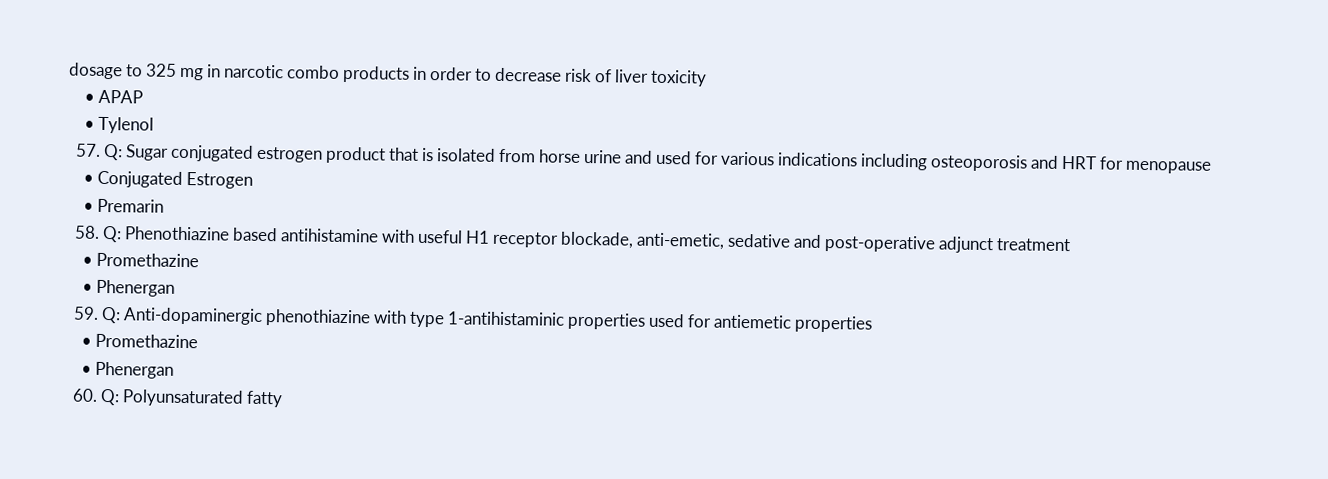dosage to 325 mg in narcotic combo products in order to decrease risk of liver toxicity
    • APAP
    • Tylenol
  57. Q: Sugar conjugated estrogen product that is isolated from horse urine and used for various indications including osteoporosis and HRT for menopause
    • Conjugated Estrogen
    • Premarin
  58. Q: Phenothiazine based antihistamine with useful H1 receptor blockade, anti-emetic, sedative and post-operative adjunct treatment
    • Promethazine
    • Phenergan
  59. Q: Anti-dopaminergic phenothiazine with type 1-antihistaminic properties used for antiemetic properties
    • Promethazine
    • Phenergan
  60. Q: Polyunsaturated fatty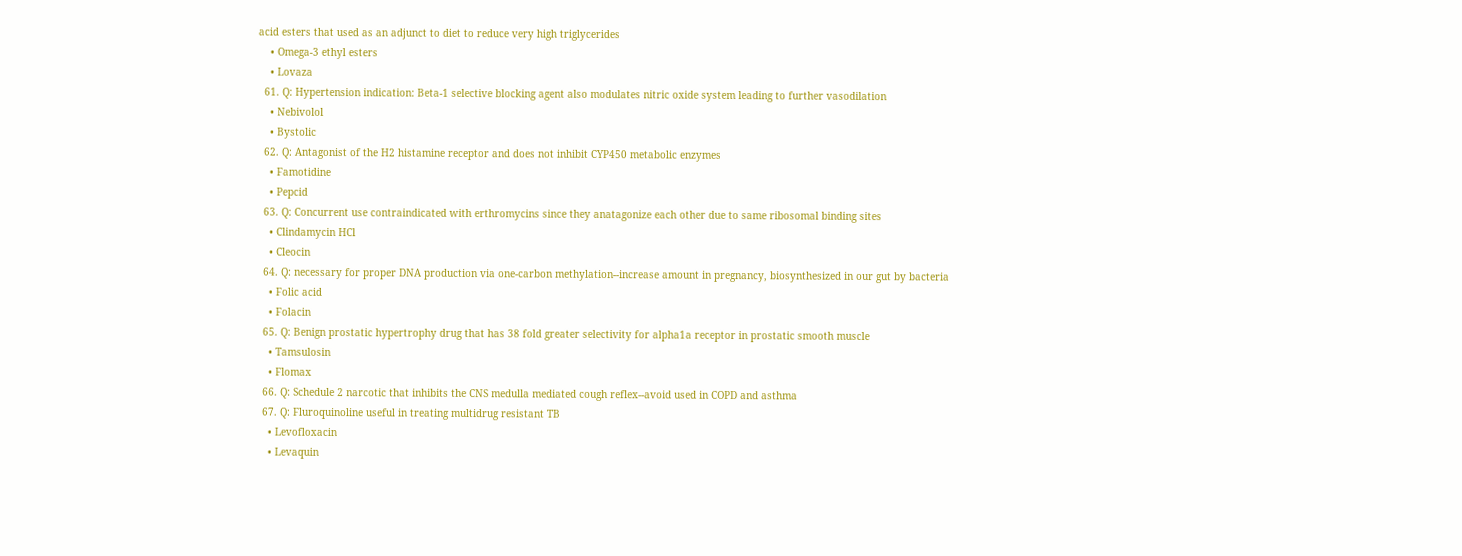acid esters that used as an adjunct to diet to reduce very high triglycerides
    • Omega-3 ethyl esters
    • Lovaza
  61. Q: Hypertension indication: Beta-1 selective blocking agent also modulates nitric oxide system leading to further vasodilation
    • Nebivolol
    • Bystolic
  62. Q: Antagonist of the H2 histamine receptor and does not inhibit CYP450 metabolic enzymes
    • Famotidine
    • Pepcid
  63. Q: Concurrent use contraindicated with erthromycins since they anatagonize each other due to same ribosomal binding sites
    • Clindamycin HCl
    • Cleocin
  64. Q: necessary for proper DNA production via one-carbon methylation--increase amount in pregnancy, biosynthesized in our gut by bacteria
    • Folic acid
    • Folacin
  65. Q: Benign prostatic hypertrophy drug that has 38 fold greater selectivity for alpha1a receptor in prostatic smooth muscle
    • Tamsulosin
    • Flomax
  66. Q: Schedule 2 narcotic that inhibits the CNS medulla mediated cough reflex--avoid used in COPD and asthma
  67. Q: Fluroquinoline useful in treating multidrug resistant TB
    • Levofloxacin
    • Levaquin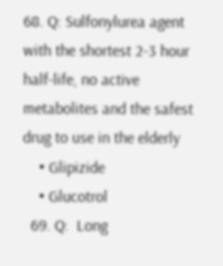68. Q: Sulfonylurea agent with the shortest 2-3 hour half-life, no active metabolites and the safest drug to use in the elderly
    • Glipizide
    • Glucotrol
  69. Q:  Long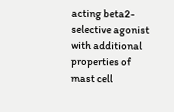acting beta2-selective agonist with additional properties of mast cell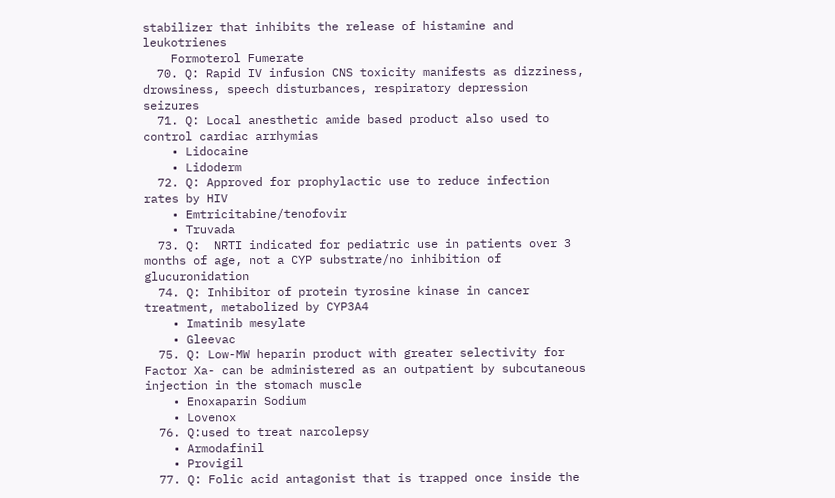stabilizer that inhibits the release of histamine and leukotrienes
    Formoterol Fumerate
  70. Q: Rapid IV infusion CNS toxicity manifests as dizziness, drowsiness, speech disturbances, respiratory depression seizures
  71. Q: Local anesthetic amide based product also used to control cardiac arrhymias
    • Lidocaine
    • Lidoderm
  72. Q: Approved for prophylactic use to reduce infection rates by HIV
    • Emtricitabine/tenofovir
    • Truvada
  73. Q:  NRTI indicated for pediatric use in patients over 3 months of age, not a CYP substrate/no inhibition of glucuronidation
  74. Q: Inhibitor of protein tyrosine kinase in cancer treatment, metabolized by CYP3A4
    • Imatinib mesylate
    • Gleevac
  75. Q: Low-MW heparin product with greater selectivity for Factor Xa- can be administered as an outpatient by subcutaneous injection in the stomach muscle
    • Enoxaparin Sodium
    • Lovenox
  76. Q:used to treat narcolepsy
    • Armodafinil
    • Provigil
  77. Q: Folic acid antagonist that is trapped once inside the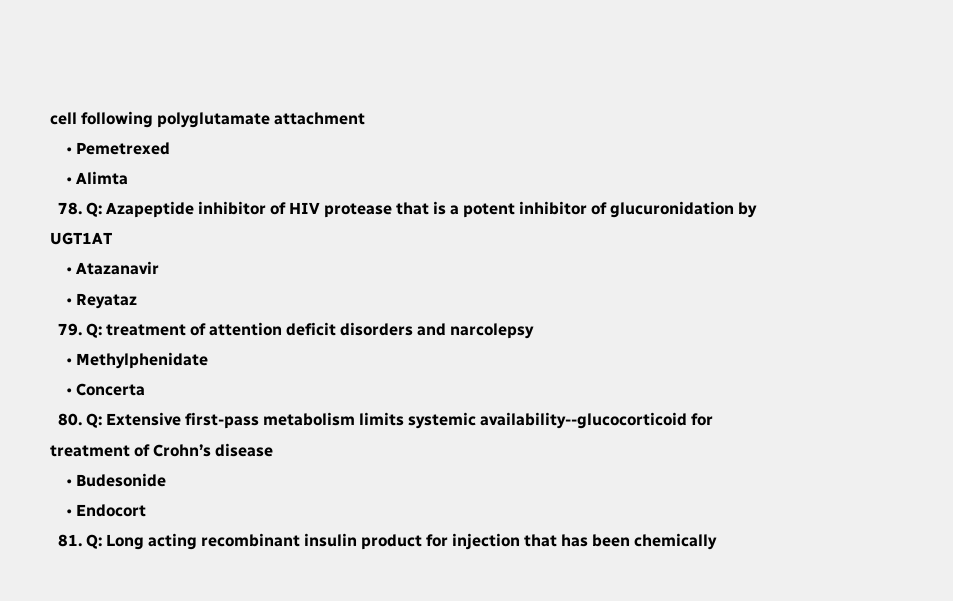cell following polyglutamate attachment
    • Pemetrexed
    • Alimta
  78. Q: Azapeptide inhibitor of HIV protease that is a potent inhibitor of glucuronidation by UGT1AT
    • Atazanavir
    • Reyataz
  79. Q: treatment of attention deficit disorders and narcolepsy
    • Methylphenidate
    • Concerta
  80. Q: Extensive first-pass metabolism limits systemic availability--glucocorticoid for treatment of Crohn’s disease
    • Budesonide
    • Endocort
  81. Q: Long acting recombinant insulin product for injection that has been chemically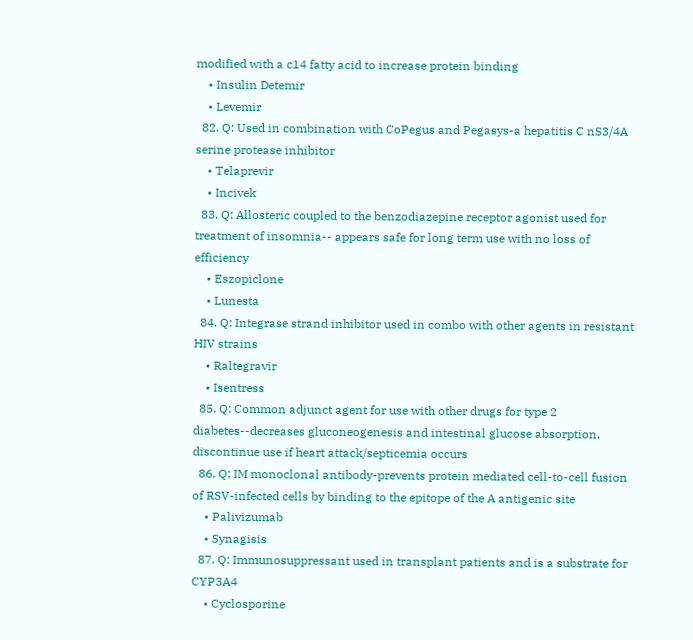modified with a c14 fatty acid to increase protein binding
    • Insulin Detemir
    • Levemir
  82. Q: Used in combination with CoPegus and Pegasys-a hepatitis C nS3/4A serine protease inhibitor
    • Telaprevir
    • Incivek
  83. Q: Allosteric coupled to the benzodiazepine receptor agonist used for treatment of insomnia-- appears safe for long term use with no loss of efficiency
    • Eszopiclone
    • Lunesta
  84. Q: Integrase strand inhibitor used in combo with other agents in resistant HIV strains
    • Raltegravir
    • Isentress
  85. Q: Common adjunct agent for use with other drugs for type 2 diabetes--decreases gluconeogenesis and intestinal glucose absorption, discontinue use if heart attack/septicemia occurs
  86. Q: IM monoclonal antibody-prevents protein mediated cell-to-cell fusion of RSV-infected cells by binding to the epitope of the A antigenic site
    • Palivizumab
    • Synagisis
  87. Q: Immunosuppressant used in transplant patients and is a substrate for CYP3A4
    • Cyclosporine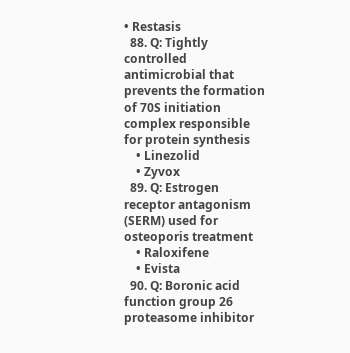• Restasis
  88. Q: Tightly controlled antimicrobial that prevents the formation of 70S initiation complex responsible for protein synthesis
    • Linezolid
    • Zyvox
  89. Q: Estrogen receptor antagonism (SERM) used for osteoporis treatment
    • Raloxifene
    • Evista
  90. Q: Boronic acid function group 26 proteasome inhibitor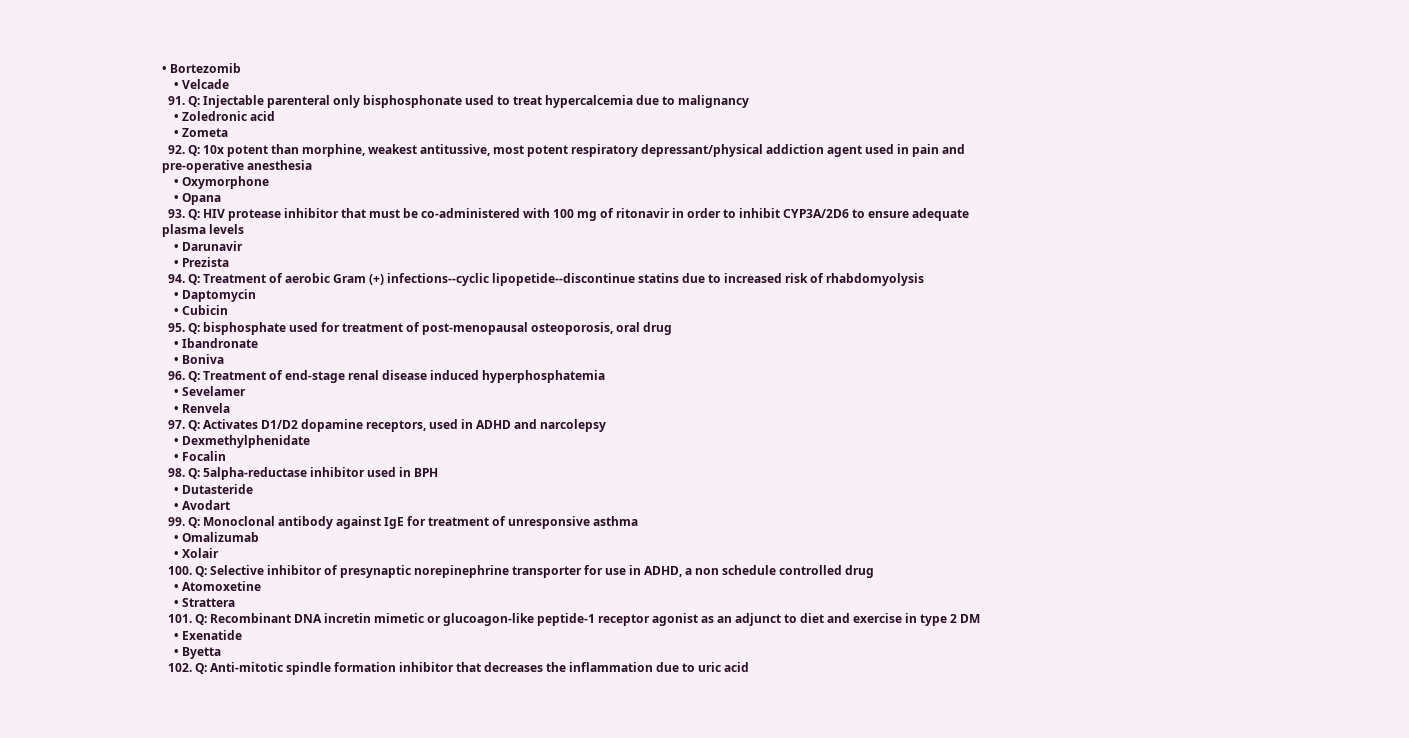• Bortezomib
    • Velcade
  91. Q: Injectable parenteral only bisphosphonate used to treat hypercalcemia due to malignancy
    • Zoledronic acid
    • Zometa
  92. Q: 10x potent than morphine, weakest antitussive, most potent respiratory depressant/physical addiction agent used in pain and pre-operative anesthesia
    • Oxymorphone
    • Opana
  93. Q: HIV protease inhibitor that must be co-administered with 100 mg of ritonavir in order to inhibit CYP3A/2D6 to ensure adequate plasma levels
    • Darunavir
    • Prezista
  94. Q: Treatment of aerobic Gram (+) infections--cyclic lipopetide--discontinue statins due to increased risk of rhabdomyolysis
    • Daptomycin
    • Cubicin
  95. Q: bisphosphate used for treatment of post-menopausal osteoporosis, oral drug
    • Ibandronate
    • Boniva
  96. Q: Treatment of end-stage renal disease induced hyperphosphatemia
    • Sevelamer
    • Renvela
  97. Q: Activates D1/D2 dopamine receptors, used in ADHD and narcolepsy
    • Dexmethylphenidate
    • Focalin
  98. Q: 5alpha-reductase inhibitor used in BPH
    • Dutasteride
    • Avodart
  99. Q: Monoclonal antibody against IgE for treatment of unresponsive asthma
    • Omalizumab
    • Xolair
  100. Q: Selective inhibitor of presynaptic norepinephrine transporter for use in ADHD, a non schedule controlled drug
    • Atomoxetine
    • Strattera
  101. Q: Recombinant DNA incretin mimetic or glucoagon-like peptide-1 receptor agonist as an adjunct to diet and exercise in type 2 DM
    • Exenatide
    • Byetta
  102. Q: Anti-mitotic spindle formation inhibitor that decreases the inflammation due to uric acid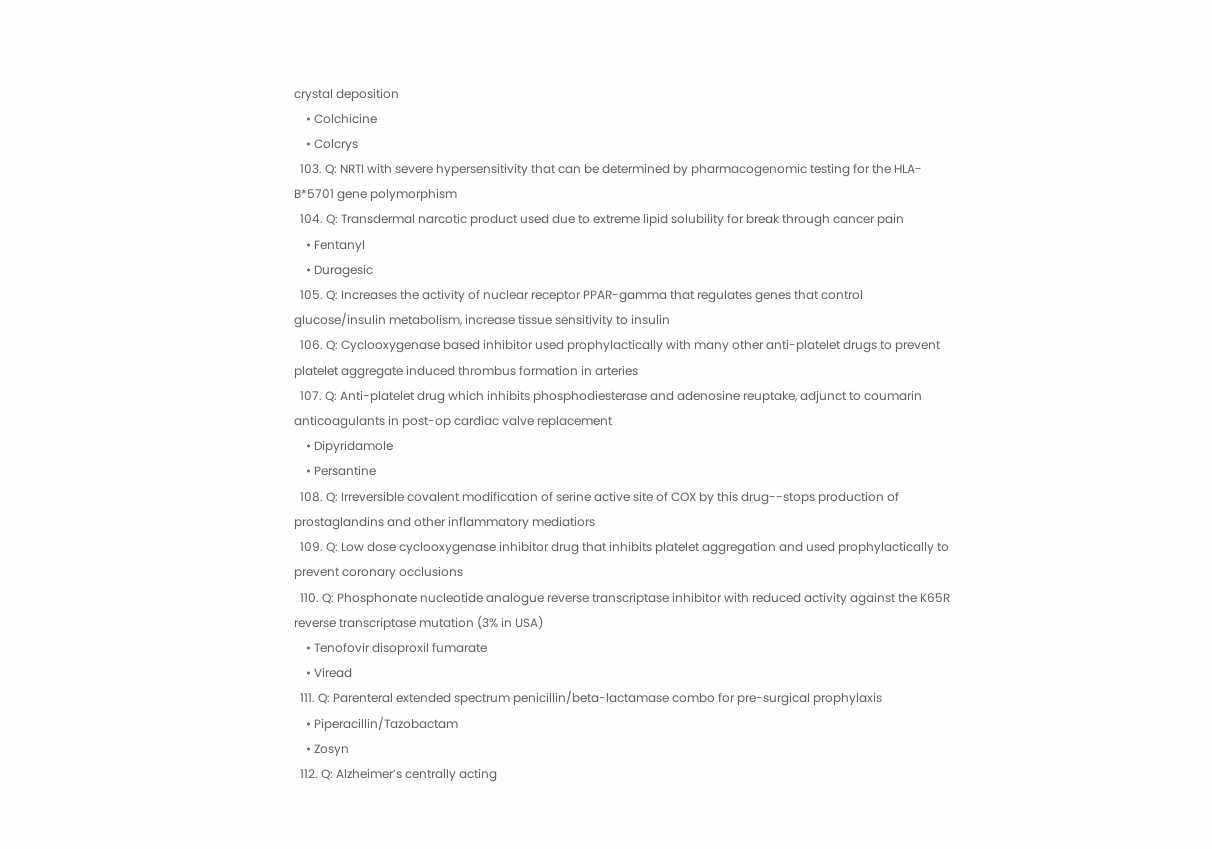crystal deposition
    • Colchicine
    • Colcrys
  103. Q: NRTI with severe hypersensitivity that can be determined by pharmacogenomic testing for the HLA-B*5701 gene polymorphism
  104. Q: Transdermal narcotic product used due to extreme lipid solubility for break through cancer pain
    • Fentanyl
    • Duragesic
  105. Q: Increases the activity of nuclear receptor PPAR-gamma that regulates genes that control glucose/insulin metabolism, increase tissue sensitivity to insulin
  106. Q: Cyclooxygenase based inhibitor used prophylactically with many other anti-platelet drugs to prevent platelet aggregate induced thrombus formation in arteries
  107. Q: Anti-platelet drug which inhibits phosphodiesterase and adenosine reuptake, adjunct to coumarin anticoagulants in post-op cardiac valve replacement
    • Dipyridamole
    • Persantine
  108. Q: Irreversible covalent modification of serine active site of COX by this drug--stops production of prostaglandins and other inflammatory mediatiors
  109. Q: Low dose cyclooxygenase inhibitor drug that inhibits platelet aggregation and used prophylactically to prevent coronary occlusions
  110. Q: Phosphonate nucleotide analogue reverse transcriptase inhibitor with reduced activity against the K65R reverse transcriptase mutation (3% in USA)
    • Tenofovir disoproxil fumarate
    • Viread
  111. Q: Parenteral extended spectrum penicillin/beta-lactamase combo for pre-surgical prophylaxis
    • Piperacillin/Tazobactam
    • Zosyn
  112. Q: Alzheimer’s centrally acting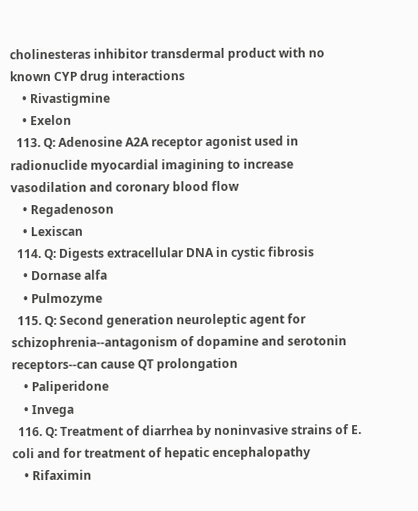cholinesteras inhibitor transdermal product with no known CYP drug interactions
    • Rivastigmine
    • Exelon
  113. Q: Adenosine A2A receptor agonist used in radionuclide myocardial imagining to increase vasodilation and coronary blood flow
    • Regadenoson
    • Lexiscan
  114. Q: Digests extracellular DNA in cystic fibrosis
    • Dornase alfa
    • Pulmozyme
  115. Q: Second generation neuroleptic agent for schizophrenia--antagonism of dopamine and serotonin receptors--can cause QT prolongation
    • Paliperidone
    • Invega
  116. Q: Treatment of diarrhea by noninvasive strains of E. coli and for treatment of hepatic encephalopathy
    • Rifaximin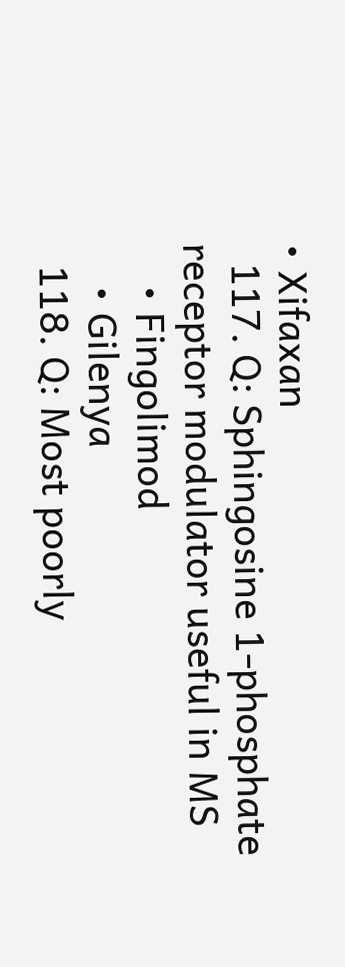• Xifaxan
  117. Q: Sphingosine 1-phosphate receptor modulator useful in MS
    • Fingolimod
    • Gilenya
  118. Q: Most poorly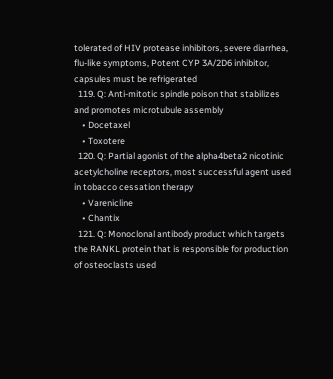tolerated of HIV protease inhibitors, severe diarrhea, flu-like symptoms, Potent CYP 3A/2D6 inhibitor, capsules must be refrigerated
  119. Q: Anti-mitotic spindle poison that stabilizes and promotes microtubule assembly
    • Docetaxel
    • Toxotere
  120. Q: Partial agonist of the alpha4beta2 nicotinic acetylcholine receptors, most successful agent used in tobacco cessation therapy
    • Varenicline
    • Chantix
  121. Q: Monoclonal antibody product which targets the RANKL protein that is responsible for production of osteoclasts used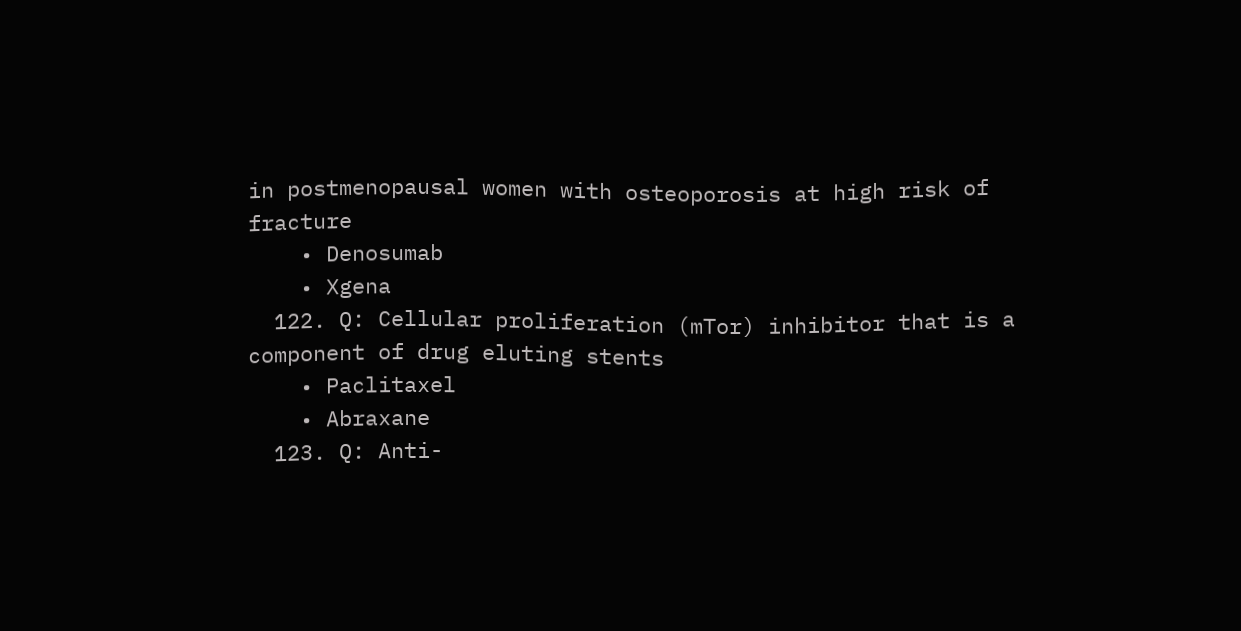in postmenopausal women with osteoporosis at high risk of fracture
    • Denosumab
    • Xgena
  122. Q: Cellular proliferation (mTor) inhibitor that is a component of drug eluting stents
    • Paclitaxel
    • Abraxane
  123. Q: Anti-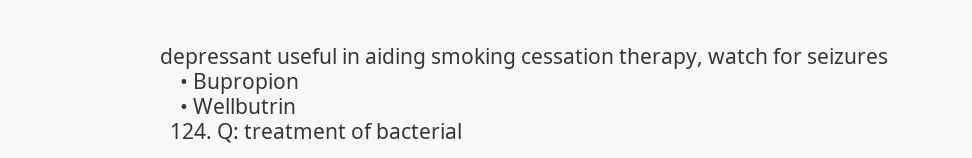depressant useful in aiding smoking cessation therapy, watch for seizures
    • Bupropion
    • Wellbutrin
  124. Q: treatment of bacterial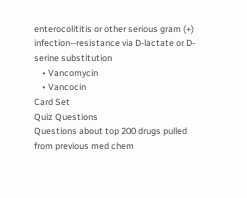enterocolititis or other serious gram (+) infection--resistance via D-lactate or D-serine substitution
    • Vancomycin
    • Vancocin
Card Set
Quiz Questions
Questions about top 200 drugs pulled from previous med chem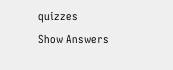quizzes
Show Answers